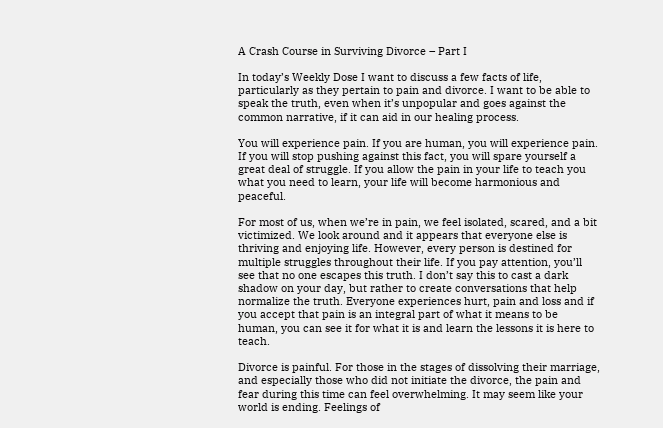A Crash Course in Surviving Divorce – Part I

In today’s Weekly Dose I want to discuss a few facts of life, particularly as they pertain to pain and divorce. I want to be able to speak the truth, even when it’s unpopular and goes against the common narrative, if it can aid in our healing process.

You will experience pain. If you are human, you will experience pain. If you will stop pushing against this fact, you will spare yourself a great deal of struggle. If you allow the pain in your life to teach you what you need to learn, your life will become harmonious and peaceful.

For most of us, when we’re in pain, we feel isolated, scared, and a bit victimized. We look around and it appears that everyone else is thriving and enjoying life. However, every person is destined for multiple struggles throughout their life. If you pay attention, you’ll see that no one escapes this truth. I don’t say this to cast a dark shadow on your day, but rather to create conversations that help normalize the truth. Everyone experiences hurt, pain and loss and if you accept that pain is an integral part of what it means to be human, you can see it for what it is and learn the lessons it is here to teach.

Divorce is painful. For those in the stages of dissolving their marriage, and especially those who did not initiate the divorce, the pain and fear during this time can feel overwhelming. It may seem like your world is ending. Feelings of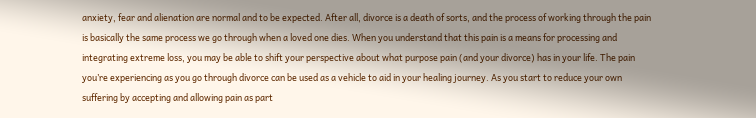anxiety, fear and alienation are normal and to be expected. After all, divorce is a death of sorts, and the process of working through the pain is basically the same process we go through when a loved one dies. When you understand that this pain is a means for processing and integrating extreme loss, you may be able to shift your perspective about what purpose pain (and your divorce) has in your life. The pain you’re experiencing as you go through divorce can be used as a vehicle to aid in your healing journey. As you start to reduce your own suffering by accepting and allowing pain as part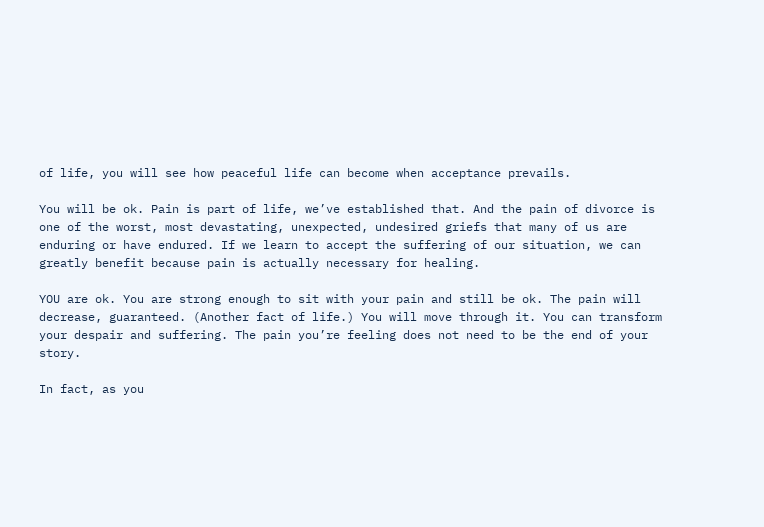of life, you will see how peaceful life can become when acceptance prevails.

You will be ok. Pain is part of life, we’ve established that. And the pain of divorce is one of the worst, most devastating, unexpected, undesired griefs that many of us are enduring or have endured. If we learn to accept the suffering of our situation, we can greatly benefit because pain is actually necessary for healing.

YOU are ok. You are strong enough to sit with your pain and still be ok. The pain will decrease, guaranteed. (Another fact of life.) You will move through it. You can transform your despair and suffering. The pain you’re feeling does not need to be the end of your story.

In fact, as you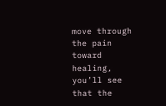move through the pain toward healing, you’ll see that the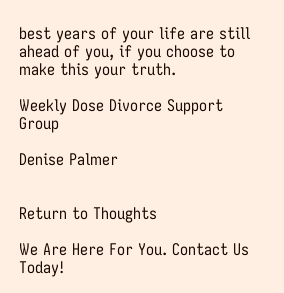best years of your life are still ahead of you, if you choose to make this your truth.

Weekly Dose Divorce Support Group

Denise Palmer


Return to Thoughts

We Are Here For You. Contact Us Today!